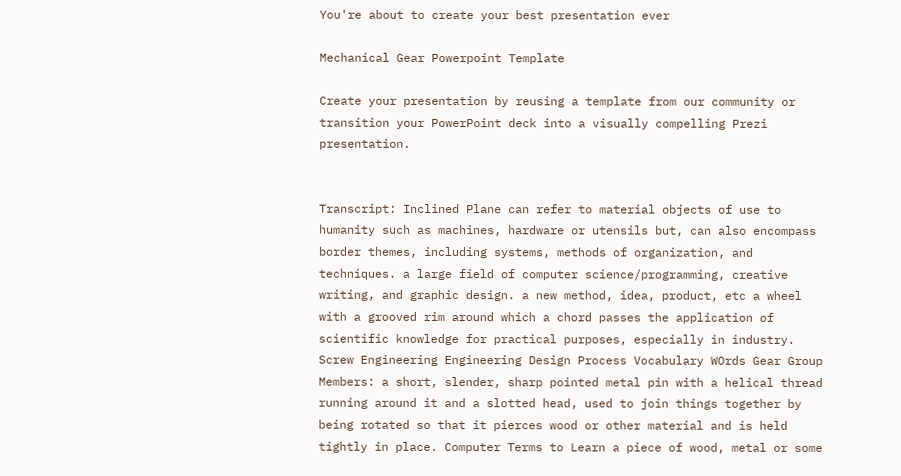You're about to create your best presentation ever

Mechanical Gear Powerpoint Template

Create your presentation by reusing a template from our community or transition your PowerPoint deck into a visually compelling Prezi presentation.


Transcript: Inclined Plane can refer to material objects of use to humanity such as machines, hardware or utensils but, can also encompass border themes, including systems, methods of organization, and techniques. a large field of computer science/programming, creative writing, and graphic design. a new method, idea, product, etc a wheel with a grooved rim around which a chord passes the application of scientific knowledge for practical purposes, especially in industry. Screw Engineering Engineering Design Process Vocabulary WOrds Gear Group Members: a short, slender, sharp pointed metal pin with a helical thread running around it and a slotted head, used to join things together by being rotated so that it pierces wood or other material and is held tightly in place. Computer Terms to Learn a piece of wood, metal or some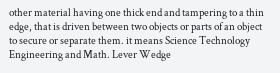other material having one thick end and tampering to a thin edge, that is driven between two objects or parts of an object to secure or separate them. it means Science Technology Engineering and Math. Lever Wedge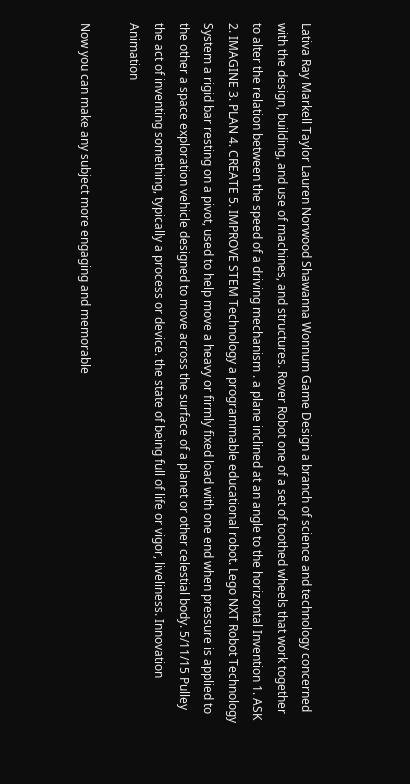Lativa Ray Markell Taylor Lauren Norwood Shawanna Wonnum Game Design a branch of science and technology concerned with the design, building, and use of machines, and structures. Rover Robot one of a set of toothed wheels that work together to alter the relation between the speed of a driving mechanism . a plane inclined at an angle to the horizontal Invention 1. ASK 2. IMAGINE 3. PLAN 4. CREATE 5. IMPROVE STEM Technology a programmable educational robot. Lego NXT Robot Technology System a rigid bar resting on a pivot, used to help move a heavy or firmly fixed load with one end when pressure is applied to the other a space exploration vehicle designed to move across the surface of a planet or other celestial body. 5/11/15 Pulley the act of inventing something, typically a process or device. the state of being full of life or vigor, liveliness. Innovation Animation

Now you can make any subject more engaging and memorable